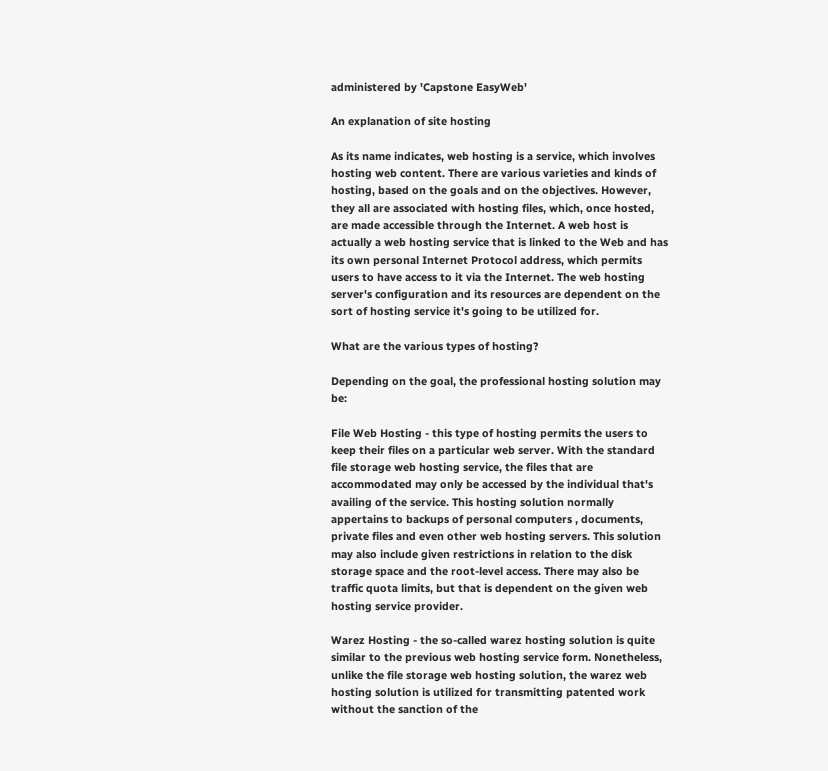administered by 'Capstone EasyWeb'

An explanation of site hosting

As its name indicates, web hosting is a service, which involves hosting web content. There are various varieties and kinds of hosting, based on the goals and on the objectives. However, they all are associated with hosting files, which, once hosted, are made accessible through the Internet. A web host is actually a web hosting service that is linked to the Web and has its own personal Internet Protocol address, which permits users to have access to it via the Internet. The web hosting server's configuration and its resources are dependent on the sort of hosting service it's going to be utilized for.

What are the various types of hosting?

Depending on the goal, the professional hosting solution may be:

File Web Hosting - this type of hosting permits the users to keep their files on a particular web server. With the standard file storage web hosting service, the files that are accommodated may only be accessed by the individual that's availing of the service. This hosting solution normally appertains to backups of personal computers , documents, private files and even other web hosting servers. This solution may also include given restrictions in relation to the disk storage space and the root-level access. There may also be traffic quota limits, but that is dependent on the given web hosting service provider.

Warez Hosting - the so-called warez hosting solution is quite similar to the previous web hosting service form. Nonetheless, unlike the file storage web hosting solution, the warez web hosting solution is utilized for transmitting patented work without the sanction of the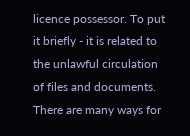licence possessor. To put it briefly - it is related to the unlawful circulation of files and documents. There are many ways for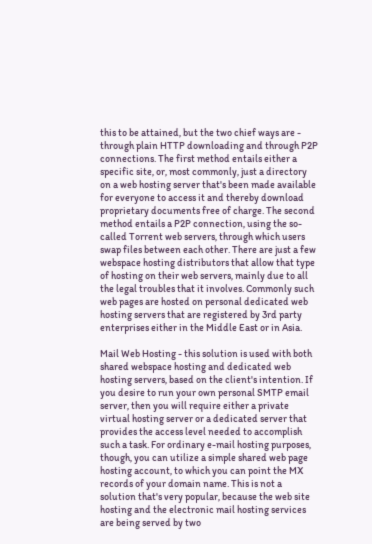this to be attained, but the two chief ways are - through plain HTTP downloading and through P2P connections. The first method entails either a specific site, or, most commonly, just a directory on a web hosting server that's been made available for everyone to access it and thereby download proprietary documents free of charge. The second method entails a P2P connection, using the so-called Torrent web servers, through which users swap files between each other. There are just a few webspace hosting distributors that allow that type of hosting on their web servers, mainly due to all the legal troubles that it involves. Commonly such web pages are hosted on personal dedicated web hosting servers that are registered by 3rd party enterprises either in the Middle East or in Asia.

Mail Web Hosting - this solution is used with both shared webspace hosting and dedicated web hosting servers, based on the client's intention. If you desire to run your own personal SMTP email server, then you will require either a private virtual hosting server or a dedicated server that provides the access level needed to accomplish such a task. For ordinary e-mail hosting purposes, though, you can utilize a simple shared web page hosting account, to which you can point the MX records of your domain name. This is not a solution that's very popular, because the web site hosting and the electronic mail hosting services are being served by two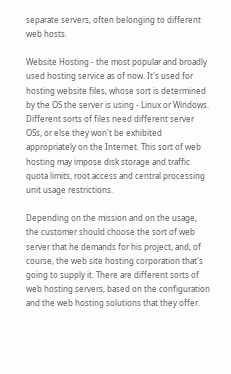separate servers, often belonging to different web hosts.

Website Hosting - the most popular and broadly used hosting service as of now. It's used for hosting website files, whose sort is determined by the OS the server is using - Linux or Windows. Different sorts of files need different server OSs, or else they won't be exhibited appropriately on the Internet. This sort of web hosting may impose disk storage and traffic quota limits, root access and central processing unit usage restrictions.

Depending on the mission and on the usage, the customer should choose the sort of web server that he demands for his project, and, of course, the web site hosting corporation that's going to supply it. There are different sorts of web hosting servers, based on the configuration and the web hosting solutions that they offer.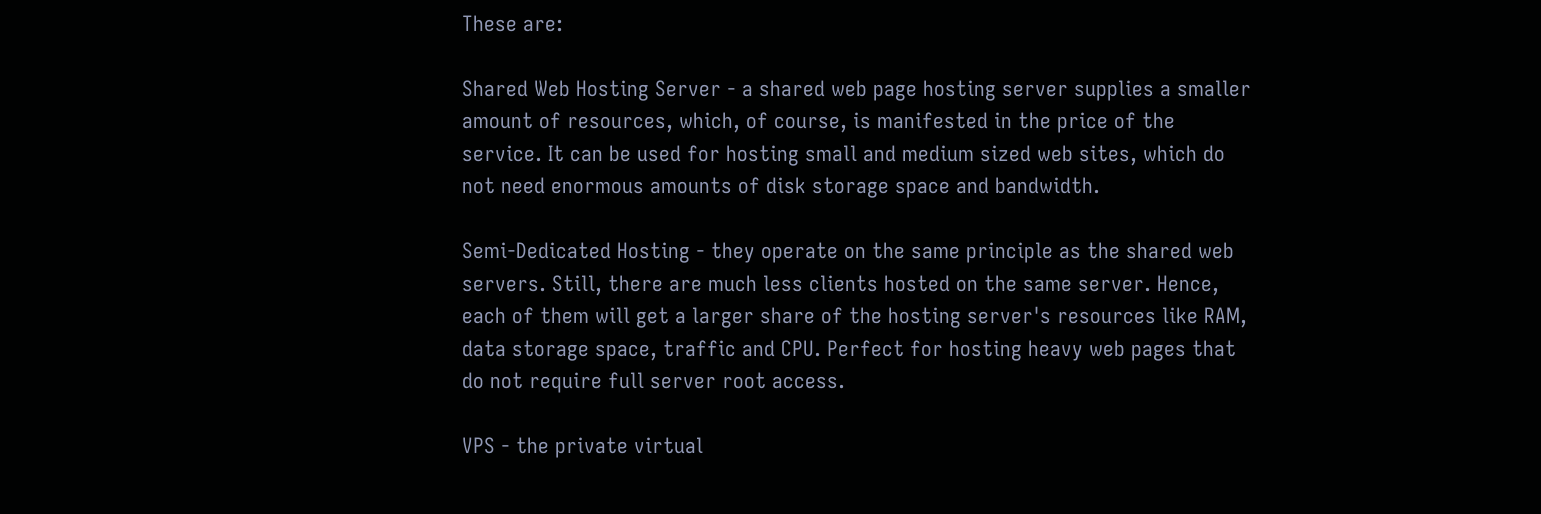These are:

Shared Web Hosting Server - a shared web page hosting server supplies a smaller amount of resources, which, of course, is manifested in the price of the service. It can be used for hosting small and medium sized web sites, which do not need enormous amounts of disk storage space and bandwidth.

Semi-Dedicated Hosting - they operate on the same principle as the shared web servers. Still, there are much less clients hosted on the same server. Hence, each of them will get a larger share of the hosting server's resources like RAM, data storage space, traffic and CPU. Perfect for hosting heavy web pages that do not require full server root access.

VPS - the private virtual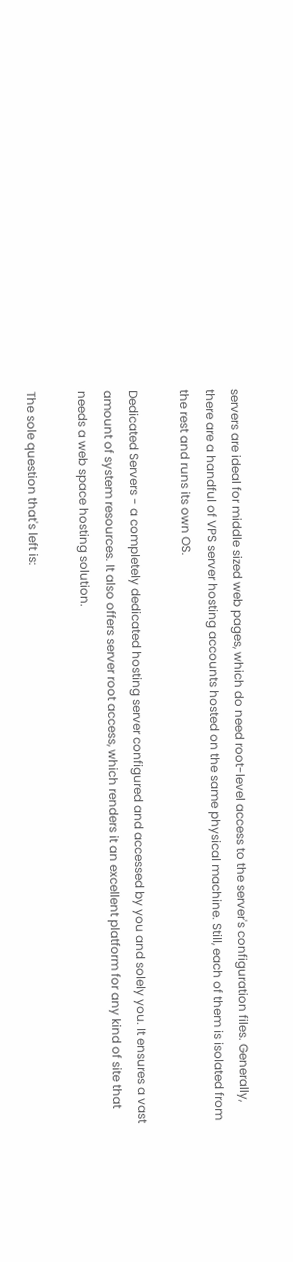servers are ideal for middle sized web pages, which do need root-level access to the server's configuration files. Generally, there are a handful of VPS server hosting accounts hosted on the same physical machine. Still, each of them is isolated from the rest and runs its own OS.

Dedicated Servers - a completely dedicated hosting server configured and accessed by you and solely you. It ensures a vast amount of system resources. It also offers server root access, which renders it an excellent platform for any kind of site that needs a web space hosting solution.

The sole question that's left is: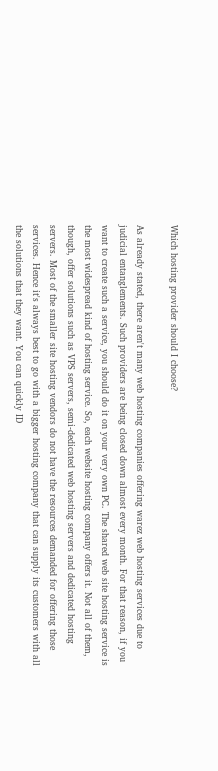Which hosting provider should I choose?

As already stated, there aren't many web hosting companies offering warez web hosting services due to judicial entanglements. Such providers are being closed down almost every month. For that reason, if you want to create such a service, you should do it on your very own PC. The shared web site hosting service is the most widespread kind of hosting service. So, each website hosting company offers it. Not all of them, though, offer solutions such as VPS servers, semi-dedicated web hosting servers and dedicated hosting servers. Most of the smaller site hosting vendors do not have the resources demanded for offering those services. Hence it's always best to go with a bigger hosting company that can supply its customers with all the solutions that they want. You can quickly ID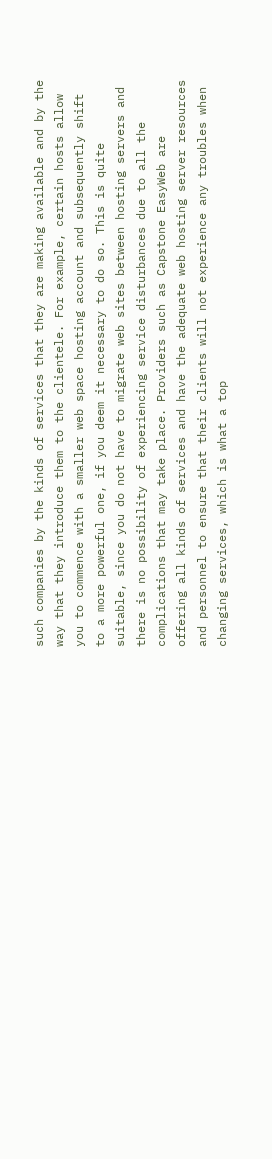such companies by the kinds of services that they are making available and by the way that they introduce them to the clientele. For example, certain hosts allow you to commence with a smaller web space hosting account and subsequently shift to a more powerful one, if you deem it necessary to do so. This is quite suitable, since you do not have to migrate web sites between hosting servers and there is no possibility of experiencing service disturbances due to all the complications that may take place. Providers such as Capstone EasyWeb are offering all kinds of services and have the adequate web hosting server resources and personnel to ensure that their clients will not experience any troubles when changing services, which is what a top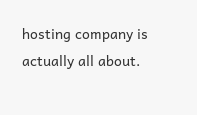hosting company is actually all about.